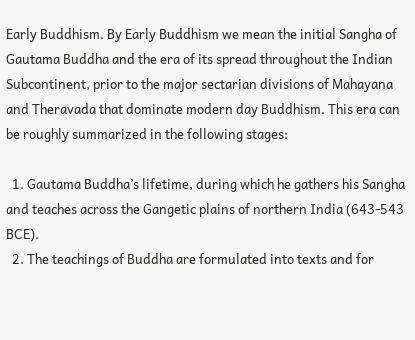Early Buddhism. By Early Buddhism we mean the initial Sangha of Gautama Buddha and the era of its spread throughout the Indian Subcontinent, prior to the major sectarian divisions of Mahayana and Theravada that dominate modern day Buddhism. This era can be roughly summarized in the following stages:

  1. Gautama Buddha’s lifetime, during which he gathers his Sangha and teaches across the Gangetic plains of northern India (643-543 BCE).
  2. The teachings of Buddha are formulated into texts and for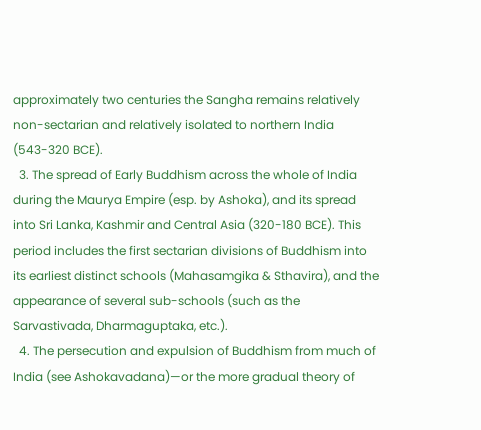approximately two centuries the Sangha remains relatively non-sectarian and relatively isolated to northern India (543-320 BCE).
  3. The spread of Early Buddhism across the whole of India during the Maurya Empire (esp. by Ashoka), and its spread into Sri Lanka, Kashmir and Central Asia (320-180 BCE). This period includes the first sectarian divisions of Buddhism into its earliest distinct schools (Mahasamgika & Sthavira), and the appearance of several sub-schools (such as the Sarvastivada, Dharmaguptaka, etc.).
  4. The persecution and expulsion of Buddhism from much of India (see Ashokavadana)—or the more gradual theory of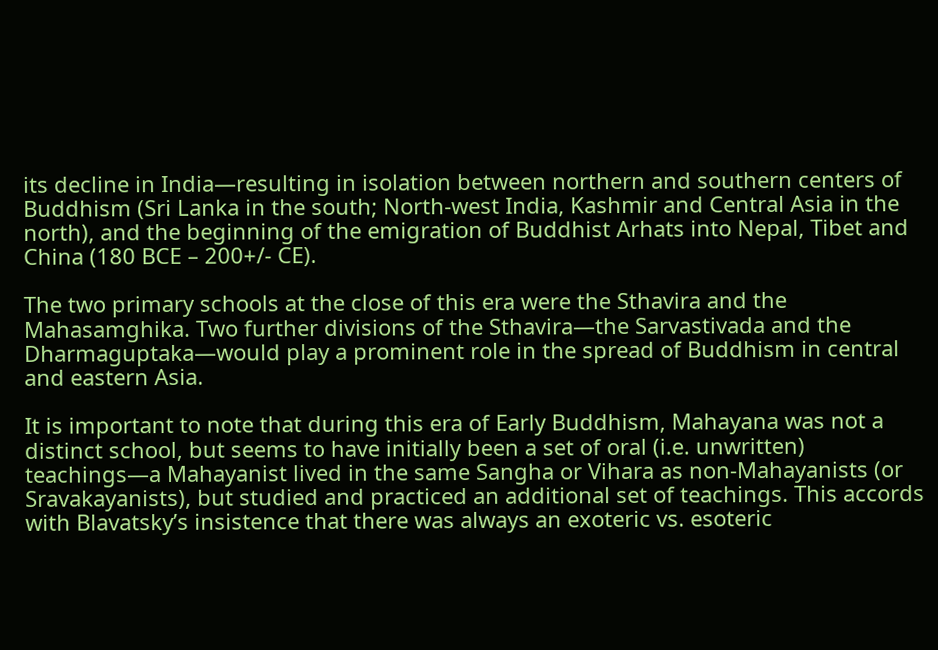its decline in India—resulting in isolation between northern and southern centers of Buddhism (Sri Lanka in the south; North-west India, Kashmir and Central Asia in the north), and the beginning of the emigration of Buddhist Arhats into Nepal, Tibet and China (180 BCE – 200+/- CE).

The two primary schools at the close of this era were the Sthavira and the Mahasamghika. Two further divisions of the Sthavira—the Sarvastivada and the Dharmaguptaka—would play a prominent role in the spread of Buddhism in central and eastern Asia.

It is important to note that during this era of Early Buddhism, Mahayana was not a distinct school, but seems to have initially been a set of oral (i.e. unwritten) teachings—a Mahayanist lived in the same Sangha or Vihara as non-Mahayanists (or Sravakayanists), but studied and practiced an additional set of teachings. This accords with Blavatsky’s insistence that there was always an exoteric vs. esoteric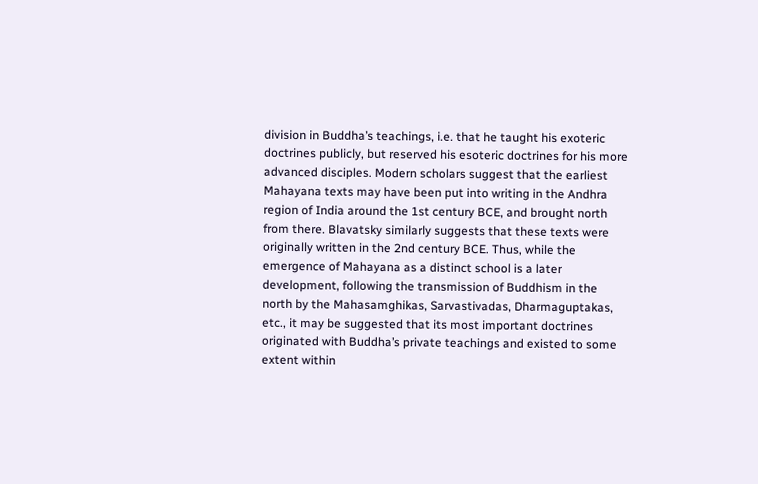division in Buddha’s teachings, i.e. that he taught his exoteric doctrines publicly, but reserved his esoteric doctrines for his more advanced disciples. Modern scholars suggest that the earliest Mahayana texts may have been put into writing in the Andhra region of India around the 1st century BCE, and brought north from there. Blavatsky similarly suggests that these texts were originally written in the 2nd century BCE. Thus, while the emergence of Mahayana as a distinct school is a later development, following the transmission of Buddhism in the north by the Mahasamghikas, Sarvastivadas, Dharmaguptakas, etc., it may be suggested that its most important doctrines originated with Buddha’s private teachings and existed to some extent within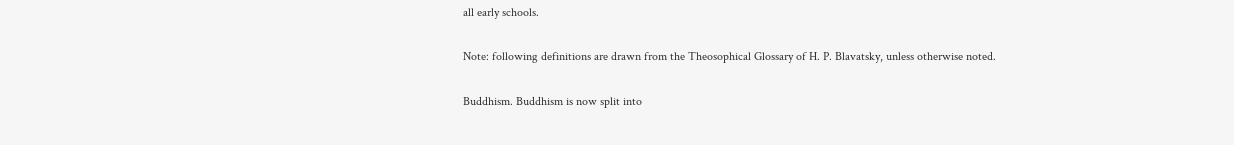all early schools.

Note: following definitions are drawn from the Theosophical Glossary of H. P. Blavatsky, unless otherwise noted.

Buddhism. Buddhism is now split into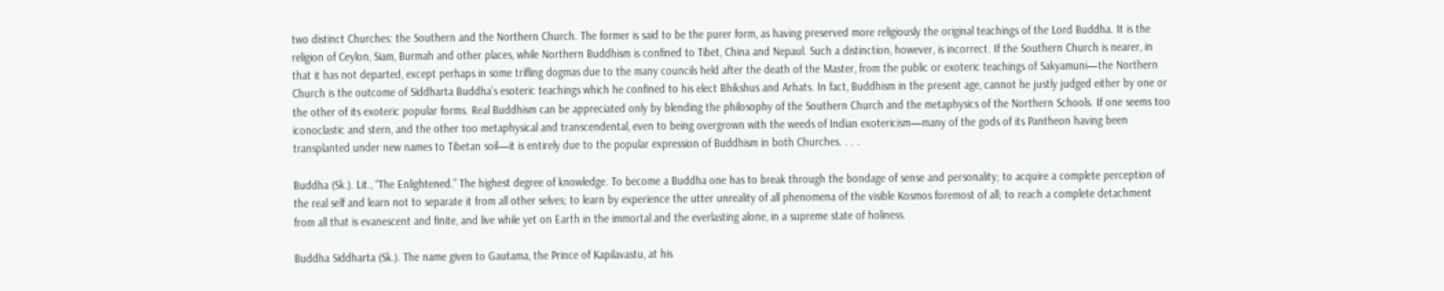two distinct Churches: the Southern and the Northern Church. The former is said to be the purer form, as having preserved more religiously the original teachings of the Lord Buddha. It is the religion of Ceylon, Siam, Burmah and other places, while Northern Buddhism is confined to Tibet, China and Nepaul. Such a distinction, however, is incorrect. If the Southern Church is nearer, in that it has not departed, except perhaps in some trifling dogmas due to the many councils held after the death of the Master, from the public or exoteric teachings of Sakyamuni—the Northern Church is the outcome of Siddharta Buddha’s esoteric teachings which he confined to his elect Bhikshus and Arhats. In fact, Buddhism in the present age, cannot he justly judged either by one or the other of its exoteric popular forms. Real Buddhism can be appreciated only by blending the philosophy of the Southern Church and the metaphysics of the Northern Schools. If one seems too iconoclastic and stern, and the other too metaphysical and transcendental, even to being overgrown with the weeds of Indian exotericism—many of the gods of its Pantheon having been transplanted under new names to Tibetan soil—it is entirely due to the popular expression of Buddhism in both Churches. . . .

Buddha (Sk.). Lit., “The Enlightened.” The highest degree of knowledge. To become a Buddha one has to break through the bondage of sense and personality; to acquire a complete perception of the real self and learn not to separate it from all other selves; to learn by experience the utter unreality of all phenomena of the visible Kosmos foremost of all; to reach a complete detachment from all that is evanescent and finite, and live while yet on Earth in the immortal and the everlasting alone, in a supreme state of holiness.

Buddha Siddharta (Sk.). The name given to Gautama, the Prince of Kapilavastu, at his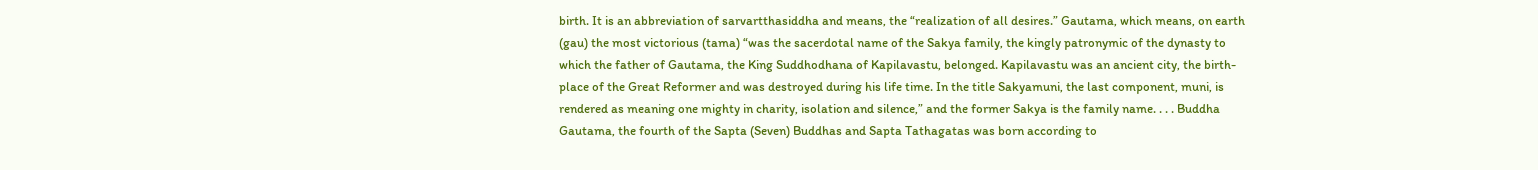birth. It is an abbreviation of sarvartthasiddha and means, the “realization of all desires.” Gautama, which means, on earth (gau) the most victorious (tama) “was the sacerdotal name of the Sakya family, the kingly patronymic of the dynasty to which the father of Gautama, the King Suddhodhana of Kapilavastu, belonged. Kapilavastu was an ancient city, the birth-place of the Great Reformer and was destroyed during his life time. In the title Sakyamuni, the last component, muni, is rendered as meaning one mighty in charity, isolation and silence,” and the former Sakya is the family name. . . . Buddha Gautama, the fourth of the Sapta (Seven) Buddhas and Sapta Tathagatas was born according to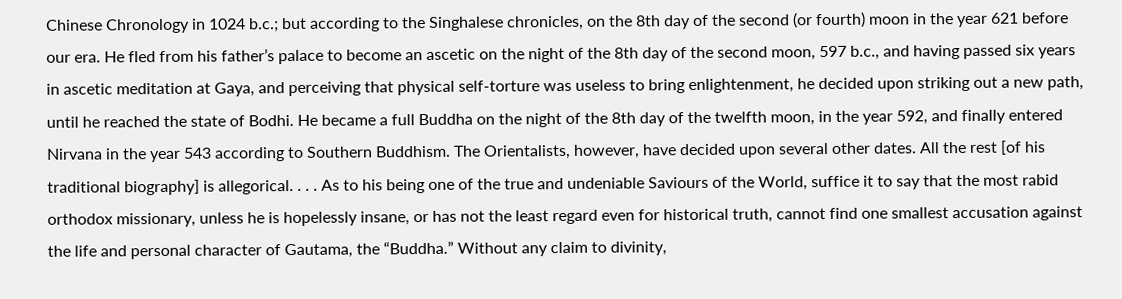Chinese Chronology in 1024 b.c.; but according to the Singhalese chronicles, on the 8th day of the second (or fourth) moon in the year 621 before our era. He fled from his father’s palace to become an ascetic on the night of the 8th day of the second moon, 597 b.c., and having passed six years in ascetic meditation at Gaya, and perceiving that physical self-torture was useless to bring enlightenment, he decided upon striking out a new path, until he reached the state of Bodhi. He became a full Buddha on the night of the 8th day of the twelfth moon, in the year 592, and finally entered Nirvana in the year 543 according to Southern Buddhism. The Orientalists, however, have decided upon several other dates. All the rest [of his traditional biography] is allegorical. . . . As to his being one of the true and undeniable Saviours of the World, suffice it to say that the most rabid orthodox missionary, unless he is hopelessly insane, or has not the least regard even for historical truth, cannot find one smallest accusation against the life and personal character of Gautama, the “Buddha.” Without any claim to divinity,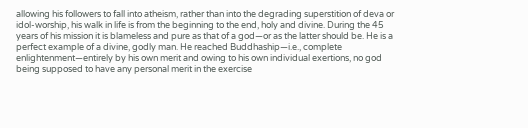allowing his followers to fall into atheism, rather than into the degrading superstition of deva or idol-worship, his walk in life is from the beginning to the end, holy and divine. During the 45 years of his mission it is blameless and pure as that of a god—or as the latter should be. He is a perfect example of a divine, godly man. He reached Buddhaship—i.e., complete enlightenment—entirely by his own merit and owing to his own individual exertions, no god being supposed to have any personal merit in the exercise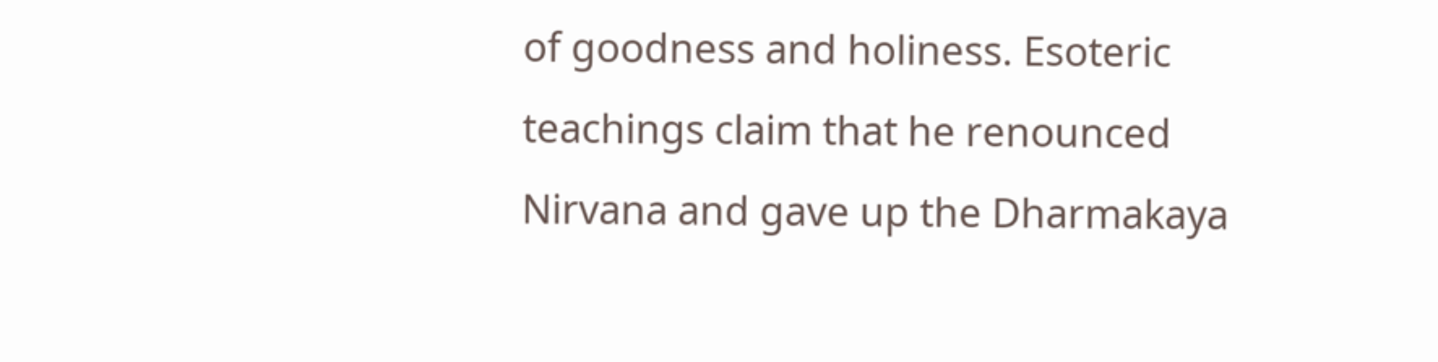of goodness and holiness. Esoteric teachings claim that he renounced Nirvana and gave up the Dharmakaya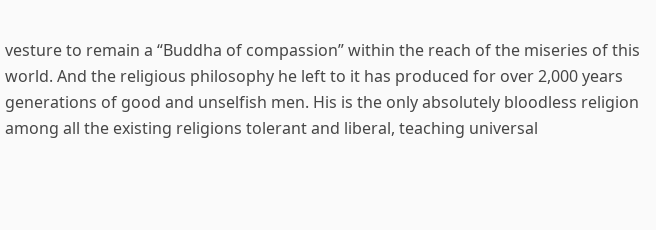vesture to remain a “Buddha of compassion” within the reach of the miseries of this world. And the religious philosophy he left to it has produced for over 2,000 years generations of good and unselfish men. His is the only absolutely bloodless religion among all the existing religions tolerant and liberal, teaching universal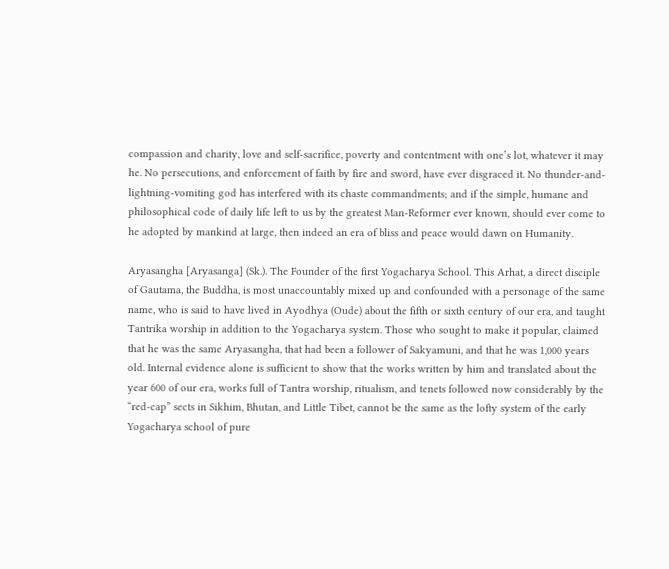compassion and charity, love and self-sacrifice, poverty and contentment with one’s lot, whatever it may he. No persecutions, and enforcement of faith by fire and sword, have ever disgraced it. No thunder-and-lightning-vomiting god has interfered with its chaste commandments; and if the simple, humane and philosophical code of daily life left to us by the greatest Man-Reformer ever known, should ever come to he adopted by mankind at large, then indeed an era of bliss and peace would dawn on Humanity.

Aryasangha [Aryasanga] (Sk.). The Founder of the first Yogacharya School. This Arhat, a direct disciple of Gautama, the Buddha, is most unaccountably mixed up and confounded with a personage of the same name, who is said to have lived in Ayodhya (Oude) about the fifth or sixth century of our era, and taught Tantrika worship in addition to the Yogacharya system. Those who sought to make it popular, claimed that he was the same Aryasangha, that had been a follower of Sakyamuni, and that he was 1,000 years old. Internal evidence alone is sufficient to show that the works written by him and translated about the year 600 of our era, works full of Tantra worship, ritualism, and tenets followed now considerably by the “red-cap” sects in Sikhim, Bhutan, and Little Tibet, cannot be the same as the lofty system of the early Yogacharya school of pure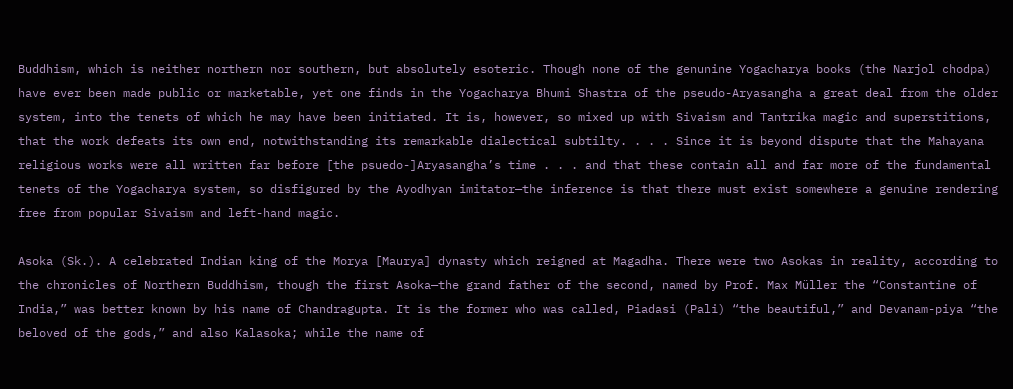Buddhism, which is neither northern nor southern, but absolutely esoteric. Though none of the genunine Yogacharya books (the Narjol chodpa) have ever been made public or marketable, yet one finds in the Yogacharya Bhumi Shastra of the pseudo-Aryasangha a great deal from the older system, into the tenets of which he may have been initiated. It is, however, so mixed up with Sivaism and Tantrika magic and superstitions, that the work defeats its own end, notwithstanding its remarkable dialectical subtilty. . . . Since it is beyond dispute that the Mahayana religious works were all written far before [the psuedo-]Aryasangha’s time . . . and that these contain all and far more of the fundamental tenets of the Yogacharya system, so disfigured by the Ayodhyan imitator—the inference is that there must exist somewhere a genuine rendering free from popular Sivaism and left-hand magic.

Asoka (Sk.). A celebrated Indian king of the Morya [Maurya] dynasty which reigned at Magadha. There were two Asokas in reality, according to the chronicles of Northern Buddhism, though the first Asoka—the grand father of the second, named by Prof. Max Müller the “Constantine of India,” was better known by his name of Chandragupta. It is the former who was called, Piadasi (Pali) “the beautiful,” and Devanam-piya “the beloved of the gods,” and also Kalasoka; while the name of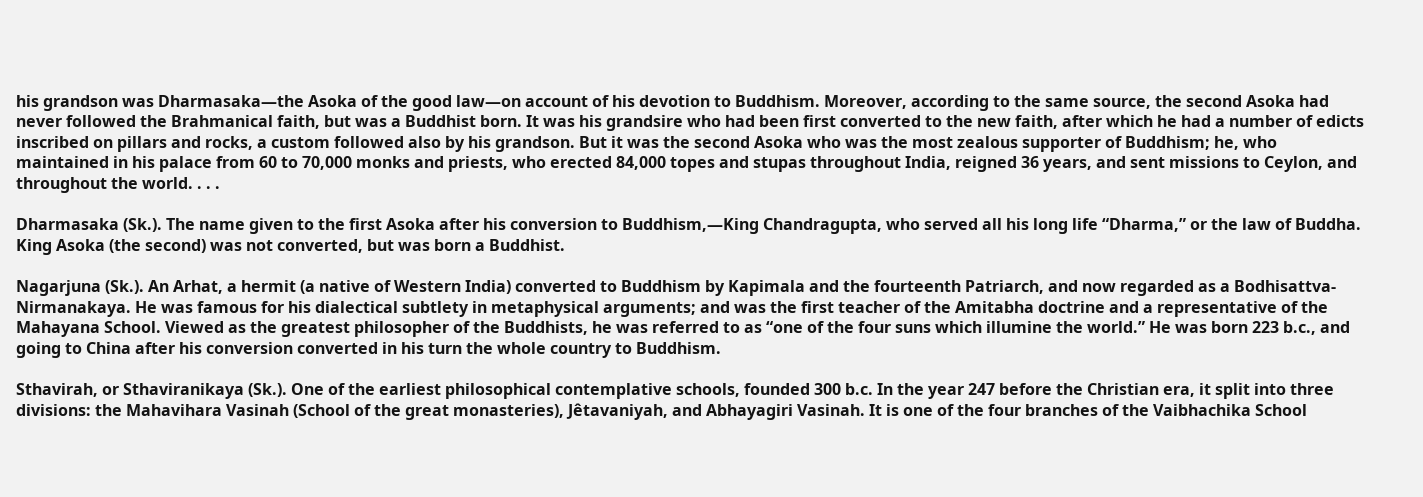his grandson was Dharmasaka—the Asoka of the good law—on account of his devotion to Buddhism. Moreover, according to the same source, the second Asoka had never followed the Brahmanical faith, but was a Buddhist born. It was his grandsire who had been first converted to the new faith, after which he had a number of edicts inscribed on pillars and rocks, a custom followed also by his grandson. But it was the second Asoka who was the most zealous supporter of Buddhism; he, who maintained in his palace from 60 to 70,000 monks and priests, who erected 84,000 topes and stupas throughout India, reigned 36 years, and sent missions to Ceylon, and throughout the world. . . .

Dharmasaka (Sk.). The name given to the first Asoka after his conversion to Buddhism,—King Chandragupta, who served all his long life “Dharma,” or the law of Buddha. King Asoka (the second) was not converted, but was born a Buddhist.

Nagarjuna (Sk.). An Arhat, a hermit (a native of Western India) converted to Buddhism by Kapimala and the fourteenth Patriarch, and now regarded as a Bodhisattva-Nirmanakaya. He was famous for his dialectical subtlety in metaphysical arguments; and was the first teacher of the Amitabha doctrine and a representative of the Mahayana School. Viewed as the greatest philosopher of the Buddhists, he was referred to as “one of the four suns which illumine the world.” He was born 223 b.c., and going to China after his conversion converted in his turn the whole country to Buddhism.

Sthavirah, or Sthaviranikaya (Sk.). One of the earliest philosophical contemplative schools, founded 300 b.c. In the year 247 before the Christian era, it split into three divisions: the Mahavihara Vasinah (School of the great monasteries), Jêtavaniyah, and Abhayagiri Vasinah. It is one of the four branches of the Vaibhachika School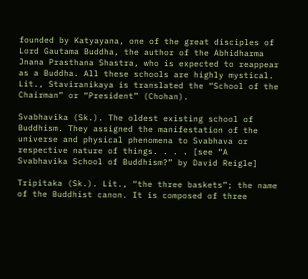founded by Katyayana, one of the great disciples of Lord Gautama Buddha, the author of the Abhidharma Jnana Prasthana Shastra, who is expected to reappear as a Buddha. All these schools are highly mystical. Lit., Staviranikaya is translated the “School of the Chairman” or “President” (Chohan).

Svabhavika (Sk.). The oldest existing school of Buddhism. They assigned the manifestation of the universe and physical phenomena to Svabhava or respective nature of things. . . . [see “A Svabhavika School of Buddhism?” by David Reigle]

Tripitaka (Sk.). Lit., “the three baskets”; the name of the Buddhist canon. It is composed of three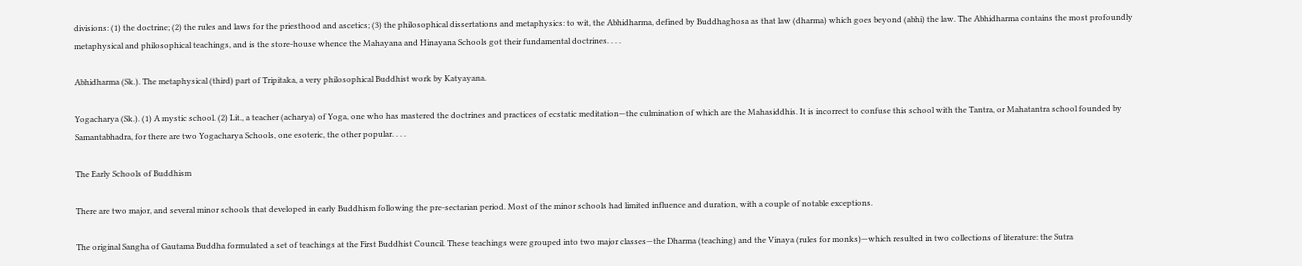divisions: (1) the doctrine; (2) the rules and laws for the priesthood and ascetics; (3) the philosophical dissertations and metaphysics: to wit, the Abhidharma, defined by Buddhaghosa as that law (dharma) which goes beyond (abhi) the law. The Abhidharma contains the most profoundly metaphysical and philosophical teachings, and is the store-house whence the Mahayana and Hinayana Schools got their fundamental doctrines. . . .

Abhidharma (Sk.). The metaphysical (third) part of Tripitaka, a very philosophical Buddhist work by Katyayana.

Yogacharya (Sk.). (1) A mystic school. (2) Lit., a teacher (acharya) of Yoga, one who has mastered the doctrines and practices of ecstatic meditation—the culmination of which are the Mahasiddhis. It is incorrect to confuse this school with the Tantra, or Mahatantra school founded by Samantabhadra, for there are two Yogacharya Schools, one esoteric, the other popular. . . .

The Early Schools of Buddhism

There are two major, and several minor schools that developed in early Buddhism following the pre-sectarian period. Most of the minor schools had limited influence and duration, with a couple of notable exceptions.

The original Sangha of Gautama Buddha formulated a set of teachings at the First Buddhist Council. These teachings were grouped into two major classes—the Dharma (teaching) and the Vinaya (rules for monks)—which resulted in two collections of literature: the Sutra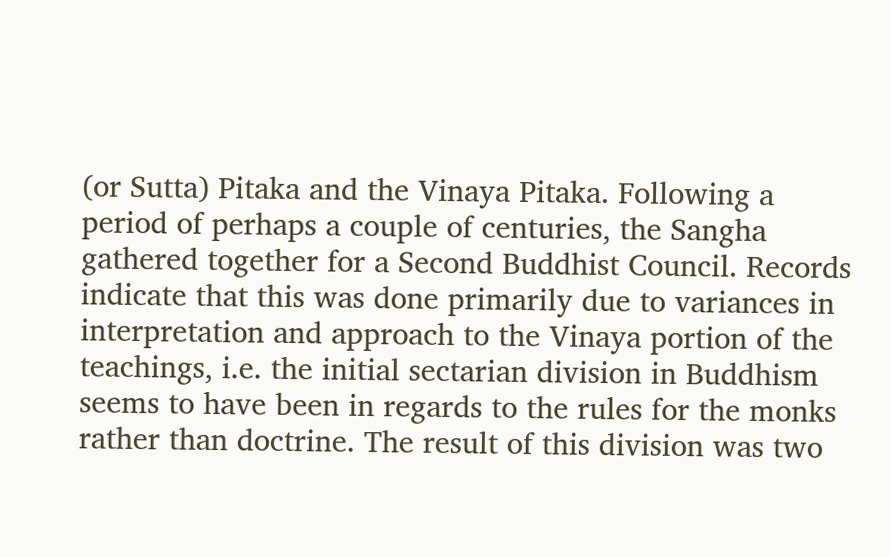(or Sutta) Pitaka and the Vinaya Pitaka. Following a period of perhaps a couple of centuries, the Sangha gathered together for a Second Buddhist Council. Records indicate that this was done primarily due to variances in interpretation and approach to the Vinaya portion of the teachings, i.e. the initial sectarian division in Buddhism seems to have been in regards to the rules for the monks rather than doctrine. The result of this division was two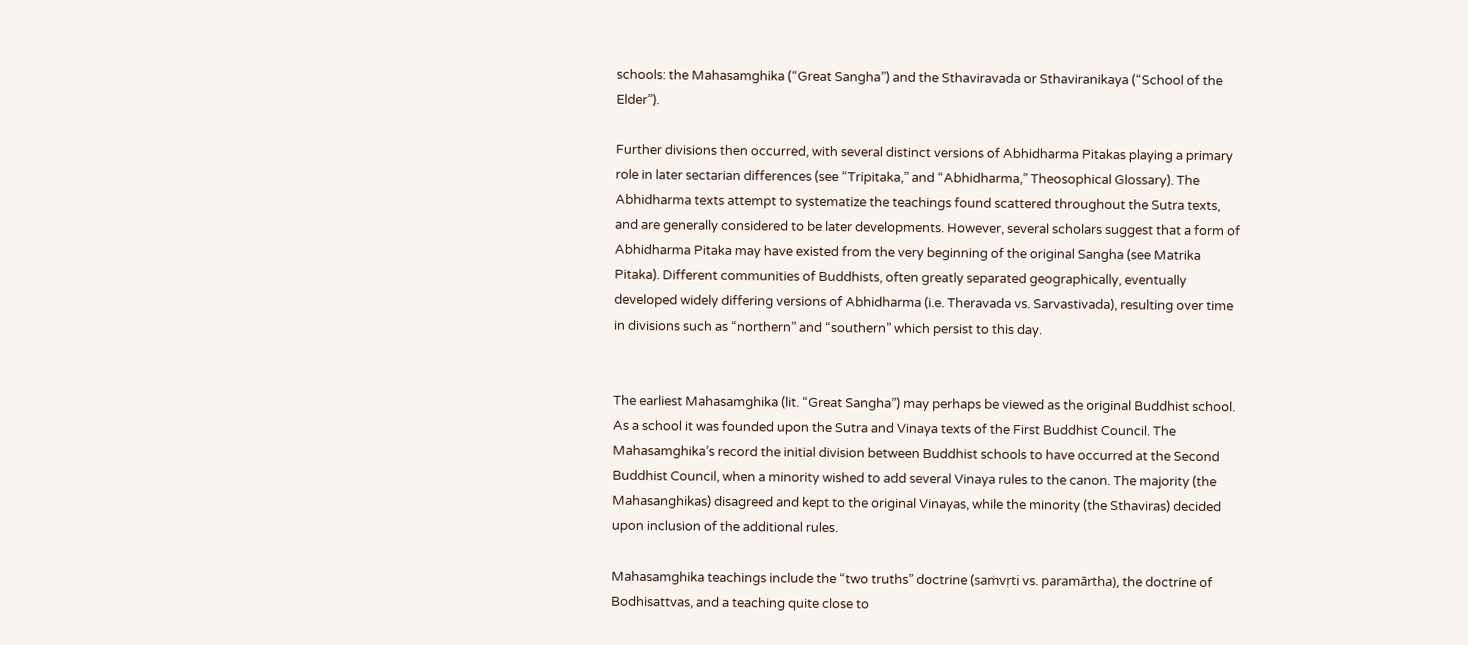schools: the Mahasamghika (“Great Sangha”) and the Sthaviravada or Sthaviranikaya (“School of the Elder”).

Further divisions then occurred, with several distinct versions of Abhidharma Pitakas playing a primary role in later sectarian differences (see “Tripitaka,” and “Abhidharma,” Theosophical Glossary). The Abhidharma texts attempt to systematize the teachings found scattered throughout the Sutra texts, and are generally considered to be later developments. However, several scholars suggest that a form of Abhidharma Pitaka may have existed from the very beginning of the original Sangha (see Matrika Pitaka). Different communities of Buddhists, often greatly separated geographically, eventually developed widely differing versions of Abhidharma (i.e. Theravada vs. Sarvastivada), resulting over time in divisions such as “northern” and “southern” which persist to this day.


The earliest Mahasamghika (lit. “Great Sangha”) may perhaps be viewed as the original Buddhist school. As a school it was founded upon the Sutra and Vinaya texts of the First Buddhist Council. The Mahasamghika’s record the initial division between Buddhist schools to have occurred at the Second Buddhist Council, when a minority wished to add several Vinaya rules to the canon. The majority (the Mahasanghikas) disagreed and kept to the original Vinayas, while the minority (the Sthaviras) decided upon inclusion of the additional rules.

Mahasamghika teachings include the “two truths” doctrine (saṁvṛti vs. paramārtha), the doctrine of Bodhisattvas, and a teaching quite close to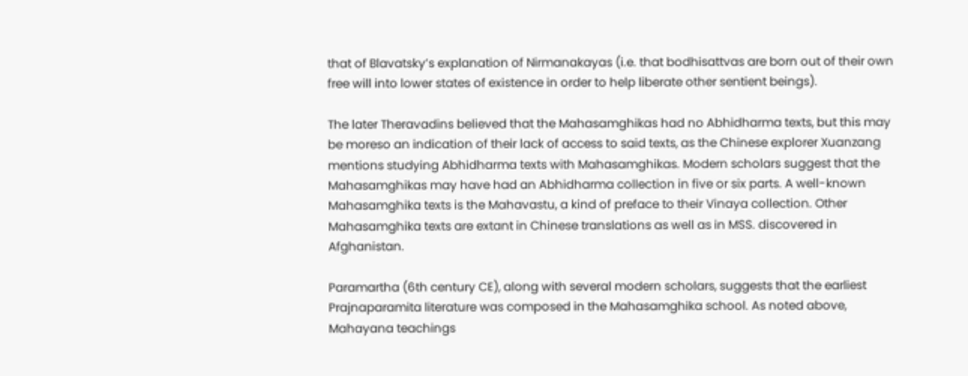that of Blavatsky’s explanation of Nirmanakayas (i.e. that bodhisattvas are born out of their own free will into lower states of existence in order to help liberate other sentient beings).

The later Theravadins believed that the Mahasamghikas had no Abhidharma texts, but this may be moreso an indication of their lack of access to said texts, as the Chinese explorer Xuanzang mentions studying Abhidharma texts with Mahasamghikas. Modern scholars suggest that the Mahasamghikas may have had an Abhidharma collection in five or six parts. A well-known Mahasamghika texts is the Mahavastu, a kind of preface to their Vinaya collection. Other Mahasamghika texts are extant in Chinese translations as well as in MSS. discovered in Afghanistan.

Paramartha (6th century CE), along with several modern scholars, suggests that the earliest Prajnaparamita literature was composed in the Mahasamghika school. As noted above, Mahayana teachings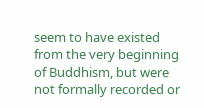seem to have existed from the very beginning of Buddhism, but were not formally recorded or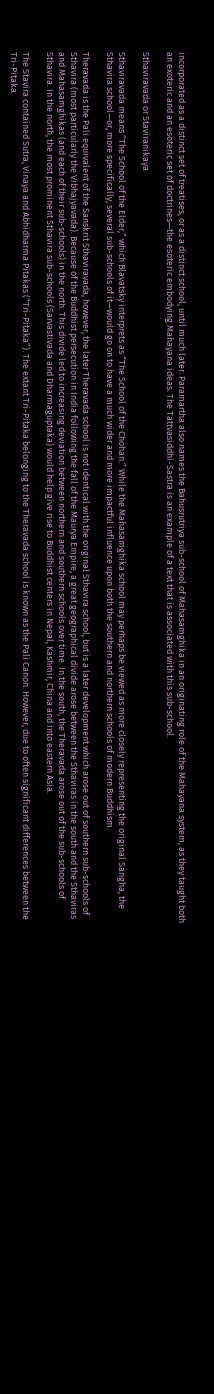incorporated as a distinct set of treatises, or as a distinct school, until much later. Paramartha also names the Bahusrutriya sub-school of Mahasamghika in an originating role of the Mahayana system, as they taught both an exoteric and an esoteric set of doctrines—the esoteric embodying Mahayana ideas. The Tattvasiddhi-Sastra is an example of a text that is associated with this sub-school.

Sthaviravada or Staviranikaya

Sthaviravada means “The School of the Elder,” which Blavatsky interprets as “The School of the Chohan.” While the Mahasamghika school may perhaps be viewed as more closely representing the original Sangha, the Sthavira school—or, more specifically, several sub-schools of it—would go on to have a much wider and more impactful influence upon both the southern and northern schools of modern Buddhism.

Theravada is the Pali equivalent of the Sanskrit Sthaviravada, however, the later Theravada school is not identical with the original Sthavira school, but is a later development which arose out of southern sub-schools of Sthavira (most particularly the Vibhajyavada). Because of the Buddhist persecution in India following the fall of the Maurya Empire, a great geographical divide arose between the Sthaviras in the south and the Sthaviras and Mahasamghikas (and each of their sub-schools) in the north. This divide led to increasing deviation between northern and southern schools over time. In the south, the Theravada arose out of the sub-schools of Sthavira. In the north, the most prominent Sthavira sub-schools (Sarvastivada and Dharmaguptaka) would help give rise to Buddhist centers in Nepal, Kashmir, China and into eastern Asia.

The Stavira contained Sutra, Vinaya and Abhidharma Pitakas (“Tri-Pitaka”). The extant Tri-Pitaka belonging to the Theravada school is known as the Pali Canon. However, due to often significant differences between the Tri-Pitaka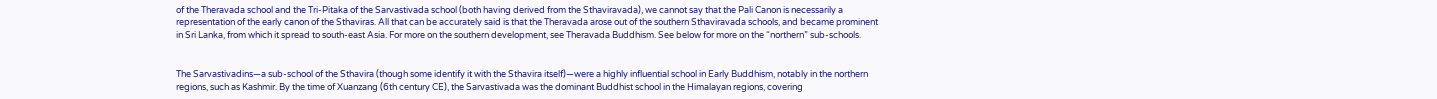of the Theravada school and the Tri-Pitaka of the Sarvastivada school (both having derived from the Sthaviravada), we cannot say that the Pali Canon is necessarily a representation of the early canon of the Sthaviras. All that can be accurately said is that the Theravada arose out of the southern Sthaviravada schools, and became prominent in Sri Lanka, from which it spread to south-east Asia. For more on the southern development, see Theravada Buddhism. See below for more on the “northern” sub-schools.


The Sarvastivadins—a sub-school of the Sthavira (though some identify it with the Sthavira itself)—were a highly influential school in Early Buddhism, notably in the northern regions, such as Kashmir. By the time of Xuanzang (6th century CE), the Sarvastivada was the dominant Buddhist school in the Himalayan regions, covering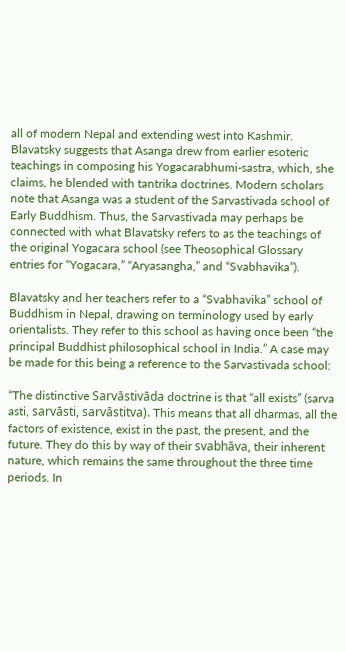all of modern Nepal and extending west into Kashmir. Blavatsky suggests that Asanga drew from earlier esoteric teachings in composing his Yogacarabhumi-sastra, which, she claims, he blended with tantrika doctrines. Modern scholars note that Asanga was a student of the Sarvastivada school of Early Buddhism. Thus, the Sarvastivada may perhaps be connected with what Blavatsky refers to as the teachings of the original Yogacara school (see Theosophical Glossary entries for “Yogacara,” “Aryasangha,” and “Svabhavika”).

Blavatsky and her teachers refer to a “Svabhavika” school of Buddhism in Nepal, drawing on terminology used by early orientalists. They refer to this school as having once been “the principal Buddhist philosophical school in India.” A case may be made for this being a reference to the Sarvastivada school:

“The distinctive Sarvāstivāda doctrine is that “all exists” (sarva asti, sarvāsti, sarvāstitva). This means that all dharmas, all the factors of existence, exist in the past, the present, and the future. They do this by way of their svabhāva, their inherent nature, which remains the same throughout the three time periods. In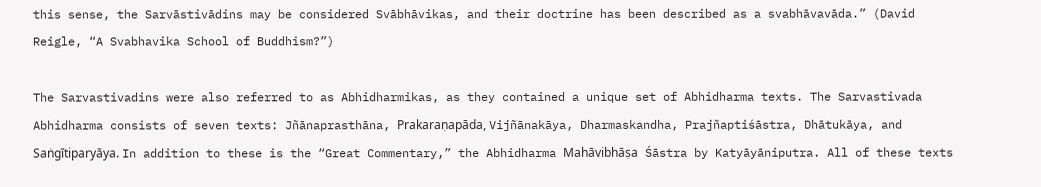this sense, the Sarvāstivādins may be considered Svābhāvikas, and their doctrine has been described as a svabhāvavāda.” (David Reigle, “A Svabhavika School of Buddhism?”)

The Sarvastivadins were also referred to as Abhidharmikas, as they contained a unique set of Abhidharma texts. The Sarvastivada Abhidharma consists of seven texts: Jñānaprasthāna, Prakaraṇapāda, Vijñānakāya, Dharmaskandha, Prajñaptiśāstra, Dhātukāya, and Saṅgītiparyāya. In addition to these is the “Great Commentary,” the Abhidharma Mahāvibhāṣa Śāstra by Katyāyāniputra. All of these texts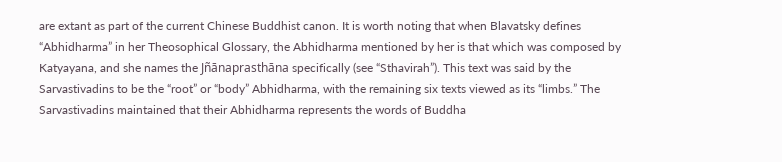are extant as part of the current Chinese Buddhist canon. It is worth noting that when Blavatsky defines “Abhidharma” in her Theosophical Glossary, the Abhidharma mentioned by her is that which was composed by Katyayana, and she names the Jñānaprasthāna specifically (see “Sthavirah”). This text was said by the Sarvastivadins to be the “root” or “body” Abhidharma, with the remaining six texts viewed as its “limbs.” The Sarvastivadins maintained that their Abhidharma represents the words of Buddha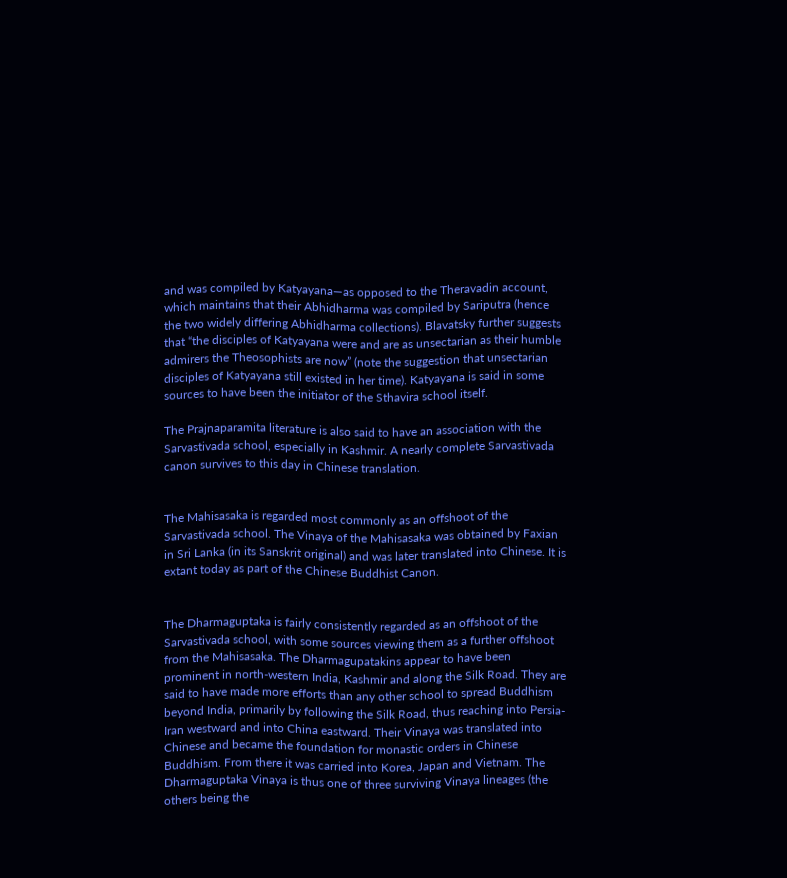and was compiled by Katyayana—as opposed to the Theravadin account, which maintains that their Abhidharma was compiled by Sariputra (hence the two widely differing Abhidharma collections). Blavatsky further suggests that “the disciples of Katyayana were and are as unsectarian as their humble admirers the Theosophists are now” (note the suggestion that unsectarian disciples of Katyayana still existed in her time). Katyayana is said in some sources to have been the initiator of the Sthavira school itself.

The Prajnaparamita literature is also said to have an association with the Sarvastivada school, especially in Kashmir. A nearly complete Sarvastivada canon survives to this day in Chinese translation.


The Mahisasaka is regarded most commonly as an offshoot of the Sarvastivada school. The Vinaya of the Mahisasaka was obtained by Faxian in Sri Lanka (in its Sanskrit original) and was later translated into Chinese. It is extant today as part of the Chinese Buddhist Canon.


The Dharmaguptaka is fairly consistently regarded as an offshoot of the Sarvastivada school, with some sources viewing them as a further offshoot from the Mahisasaka. The Dharmagupatakins appear to have been prominent in north-western India, Kashmir and along the Silk Road. They are said to have made more efforts than any other school to spread Buddhism beyond India, primarily by following the Silk Road, thus reaching into Persia-Iran westward and into China eastward. Their Vinaya was translated into Chinese and became the foundation for monastic orders in Chinese Buddhism. From there it was carried into Korea, Japan and Vietnam. The Dharmaguptaka Vinaya is thus one of three surviving Vinaya lineages (the others being the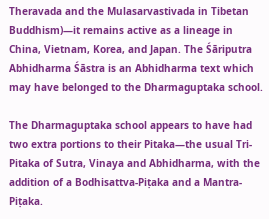Theravada and the Mulasarvastivada in Tibetan Buddhism)—it remains active as a lineage in China, Vietnam, Korea, and Japan. The Śāriputra Abhidharma Śāstra is an Abhidharma text which may have belonged to the Dharmaguptaka school.

The Dharmaguptaka school appears to have had two extra portions to their Pitaka—the usual Tri-Pitaka of Sutra, Vinaya and Abhidharma, with the addition of a Bodhisattva-Piṭaka and a Mantra-Piṭaka.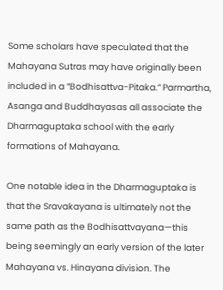Some scholars have speculated that the Mahayana Sutras may have originally been included in a “Bodhisattva-Pitaka.” Parmartha, Asanga and Buddhayasas all associate the Dharmaguptaka school with the early formations of Mahayana.

One notable idea in the Dharmaguptaka is that the Sravakayana is ultimately not the same path as the Bodhisattvayana—this being seemingly an early version of the later Mahayana vs. Hinayana division. The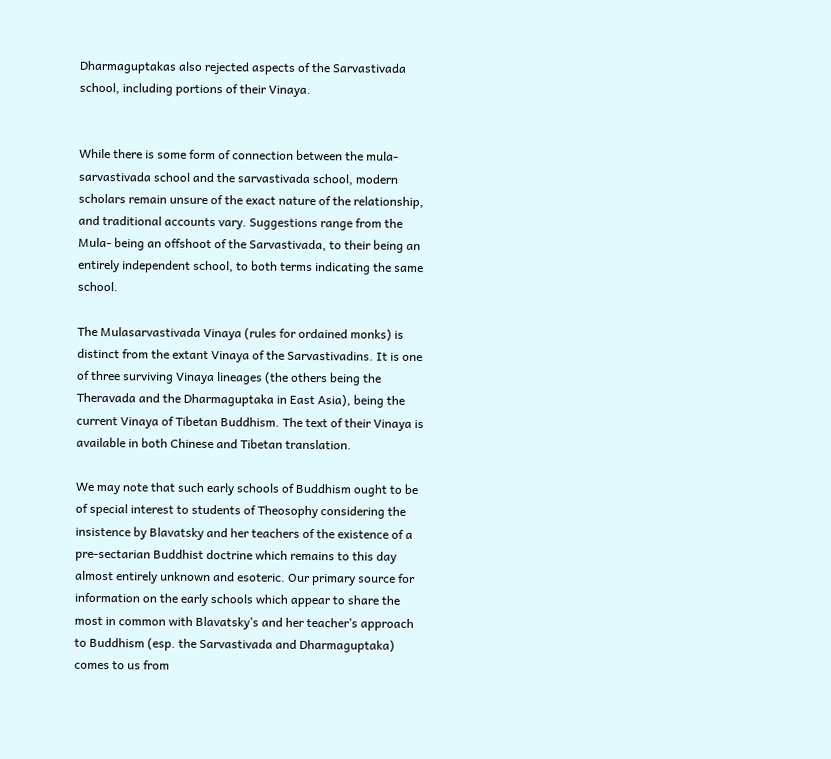Dharmaguptakas also rejected aspects of the Sarvastivada school, including portions of their Vinaya.


While there is some form of connection between the mula-sarvastivada school and the sarvastivada school, modern scholars remain unsure of the exact nature of the relationship, and traditional accounts vary. Suggestions range from the Mula- being an offshoot of the Sarvastivada, to their being an entirely independent school, to both terms indicating the same school.

The Mulasarvastivada Vinaya (rules for ordained monks) is distinct from the extant Vinaya of the Sarvastivadins. It is one of three surviving Vinaya lineages (the others being the Theravada and the Dharmaguptaka in East Asia), being the current Vinaya of Tibetan Buddhism. The text of their Vinaya is available in both Chinese and Tibetan translation.

We may note that such early schools of Buddhism ought to be of special interest to students of Theosophy considering the insistence by Blavatsky and her teachers of the existence of a pre-sectarian Buddhist doctrine which remains to this day almost entirely unknown and esoteric. Our primary source for information on the early schools which appear to share the most in common with Blavatsky’s and her teacher’s approach to Buddhism (esp. the Sarvastivada and Dharmaguptaka) comes to us from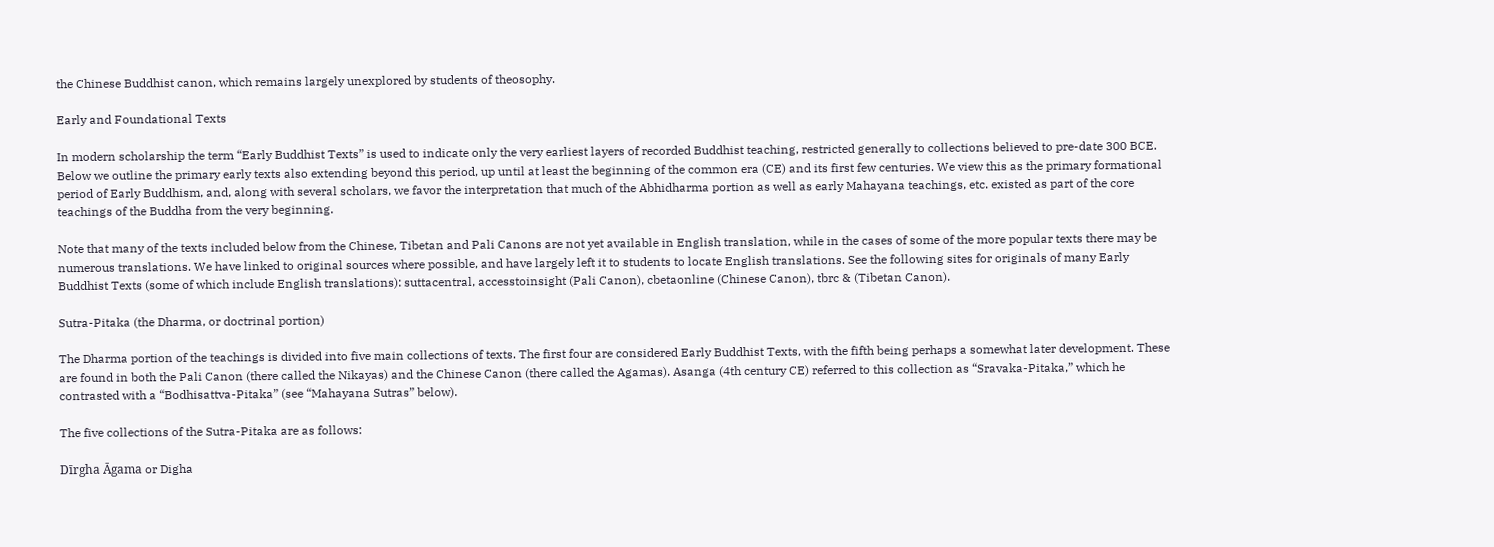the Chinese Buddhist canon, which remains largely unexplored by students of theosophy.

Early and Foundational Texts

In modern scholarship the term “Early Buddhist Texts” is used to indicate only the very earliest layers of recorded Buddhist teaching, restricted generally to collections believed to pre-date 300 BCE. Below we outline the primary early texts also extending beyond this period, up until at least the beginning of the common era (CE) and its first few centuries. We view this as the primary formational period of Early Buddhism, and, along with several scholars, we favor the interpretation that much of the Abhidharma portion as well as early Mahayana teachings, etc. existed as part of the core teachings of the Buddha from the very beginning.

Note that many of the texts included below from the Chinese, Tibetan and Pali Canons are not yet available in English translation, while in the cases of some of the more popular texts there may be numerous translations. We have linked to original sources where possible, and have largely left it to students to locate English translations. See the following sites for originals of many Early Buddhist Texts (some of which include English translations): suttacentral, accesstoinsight (Pali Canon), cbetaonline (Chinese Canon), tbrc & (Tibetan Canon).

Sutra-Pitaka (the Dharma, or doctrinal portion)

The Dharma portion of the teachings is divided into five main collections of texts. The first four are considered Early Buddhist Texts, with the fifth being perhaps a somewhat later development. These are found in both the Pali Canon (there called the Nikayas) and the Chinese Canon (there called the Agamas). Asanga (4th century CE) referred to this collection as “Sravaka-Pitaka,” which he contrasted with a “Bodhisattva-Pitaka” (see “Mahayana Sutras” below).

The five collections of the Sutra-Pitaka are as follows:

Dīrgha Āgama or Digha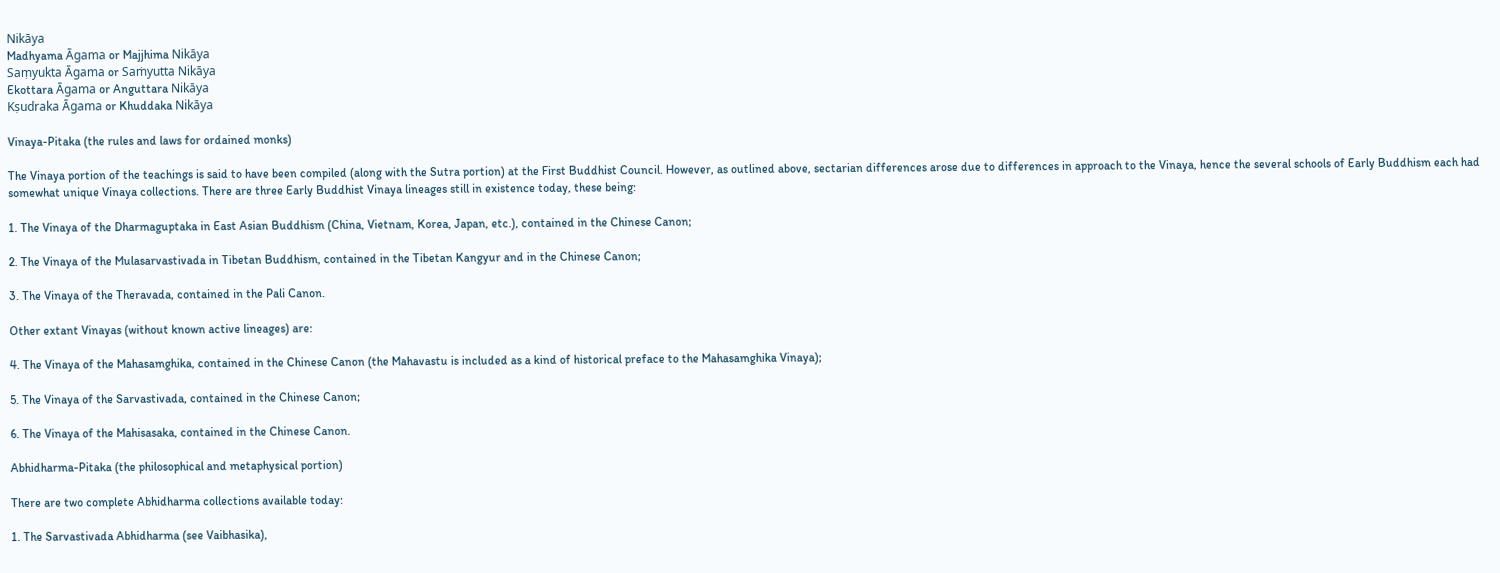Nikāya
Madhyama Āgama or Majjhima Nikāya
Saṃyukta Āgama or Saṁyutta Nikāya
Ekottara Āgama or Anguttara Nikāya
Kṣudraka Āgama or Khuddaka Nikāya

Vinaya-Pitaka (the rules and laws for ordained monks)

The Vinaya portion of the teachings is said to have been compiled (along with the Sutra portion) at the First Buddhist Council. However, as outlined above, sectarian differences arose due to differences in approach to the Vinaya, hence the several schools of Early Buddhism each had somewhat unique Vinaya collections. There are three Early Buddhist Vinaya lineages still in existence today, these being:

1. The Vinaya of the Dharmaguptaka in East Asian Buddhism (China, Vietnam, Korea, Japan, etc.), contained in the Chinese Canon;

2. The Vinaya of the Mulasarvastivada in Tibetan Buddhism, contained in the Tibetan Kangyur and in the Chinese Canon;

3. The Vinaya of the Theravada, contained in the Pali Canon.

Other extant Vinayas (without known active lineages) are:

4. The Vinaya of the Mahasamghika, contained in the Chinese Canon (the Mahavastu is included as a kind of historical preface to the Mahasamghika Vinaya);

5. The Vinaya of the Sarvastivada, contained in the Chinese Canon;

6. The Vinaya of the Mahisasaka, contained in the Chinese Canon.

Abhidharma-Pitaka (the philosophical and metaphysical portion)

There are two complete Abhidharma collections available today:

1. The Sarvastivada Abhidharma (see Vaibhasika),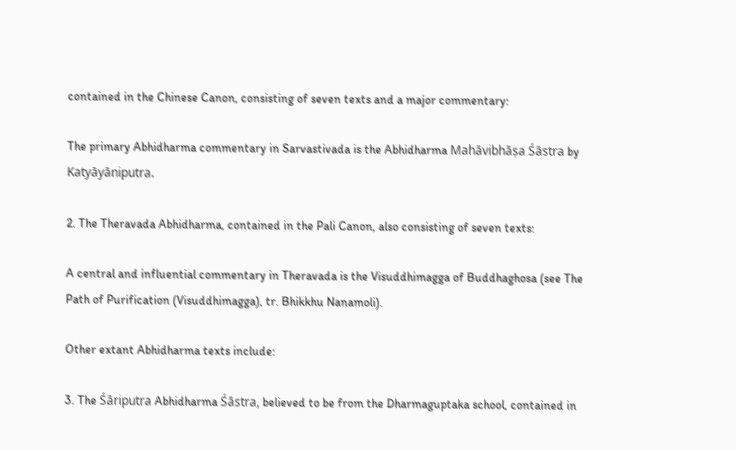contained in the Chinese Canon, consisting of seven texts and a major commentary:

The primary Abhidharma commentary in Sarvastivada is the Abhidharma Mahāvibhāṣa Śāstra by Katyāyāniputra.

2. The Theravada Abhidharma, contained in the Pali Canon, also consisting of seven texts:

A central and influential commentary in Theravada is the Visuddhimagga of Buddhaghosa (see The Path of Purification (Visuddhimagga), tr. Bhikkhu Nanamoli).

Other extant Abhidharma texts include:

3. The Śāriputra Abhidharma Śāstra, believed to be from the Dharmaguptaka school, contained in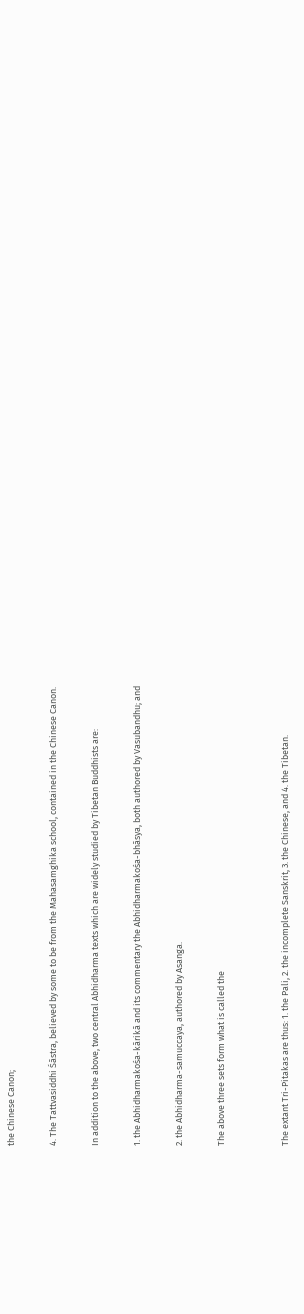the Chinese Canon;

4. The Tattvasiddhi Śāstra, believed by some to be from the Mahasamghika school, contained in the Chinese Canon.

In addition to the above, two central Abhidharma texts which are widely studied by Tibetan Buddhists are:

1. the Abhidharmakośa-kārikā and its commentary the Abhidharmakośa-bhāsya, both authored by Vasubandhu; and

2. the Abhidharma-samuccaya, authored by Asanga.

The above three sets form what is called the


The extant Tri-Pitakas are thus: 1. the Pali, 2. the incomplete Sanskrit, 3. the Chinese, and 4. the Tibetan.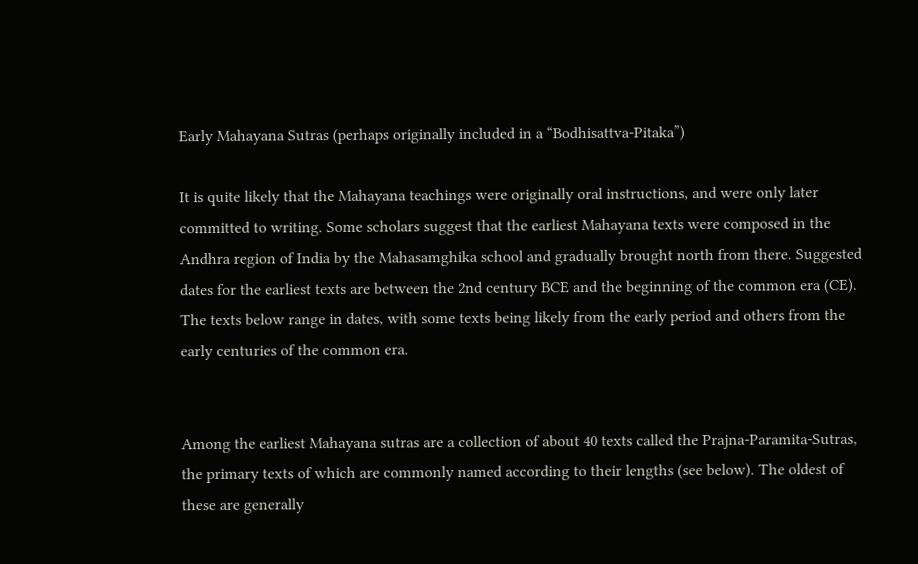Early Mahayana Sutras (perhaps originally included in a “Bodhisattva-Pitaka”)

It is quite likely that the Mahayana teachings were originally oral instructions, and were only later committed to writing. Some scholars suggest that the earliest Mahayana texts were composed in the Andhra region of India by the Mahasamghika school and gradually brought north from there. Suggested dates for the earliest texts are between the 2nd century BCE and the beginning of the common era (CE). The texts below range in dates, with some texts being likely from the early period and others from the early centuries of the common era.


Among the earliest Mahayana sutras are a collection of about 40 texts called the Prajna-Paramita-Sutras, the primary texts of which are commonly named according to their lengths (see below). The oldest of these are generally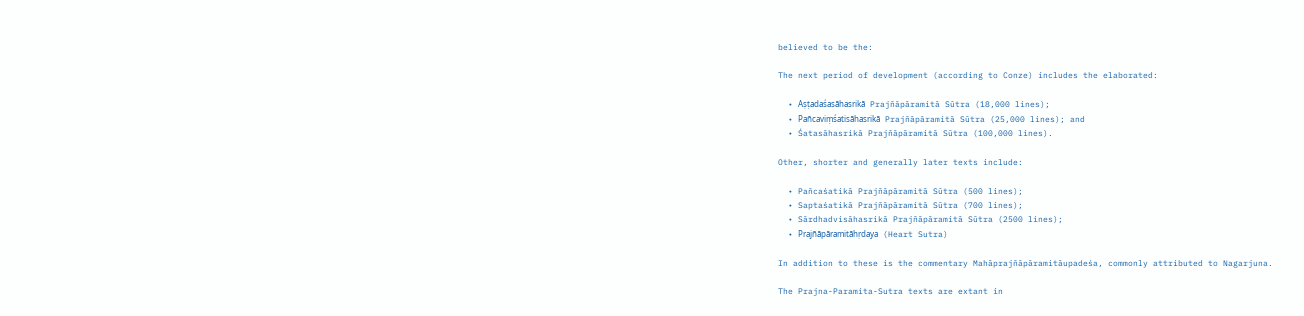believed to be the:

The next period of development (according to Conze) includes the elaborated:

  • Aṣṭadaśasāhasrikā Prajñāpāramitā Sūtra (18,000 lines);
  • Pañcaviṃśatisāhasrikā Prajñāpāramitā Sūtra (25,000 lines); and
  • Śatasāhasrikā Prajñāpāramitā Sūtra (100,000 lines).

Other, shorter and generally later texts include:

  • Pañcaśatikā Prajñāpāramitā Sūtra (500 lines);
  • Saptaśatikā Prajñāpāramitā Sūtra (700 lines);
  • Sārdhadvisāhasrikā Prajñāpāramitā Sūtra (2500 lines);
  • Prajñāpāramitāhṛdaya (Heart Sutra)

In addition to these is the commentary Mahāprajñāpāramitāupadeśa, commonly attributed to Nagarjuna.

The Prajna-Paramita-Sutra texts are extant in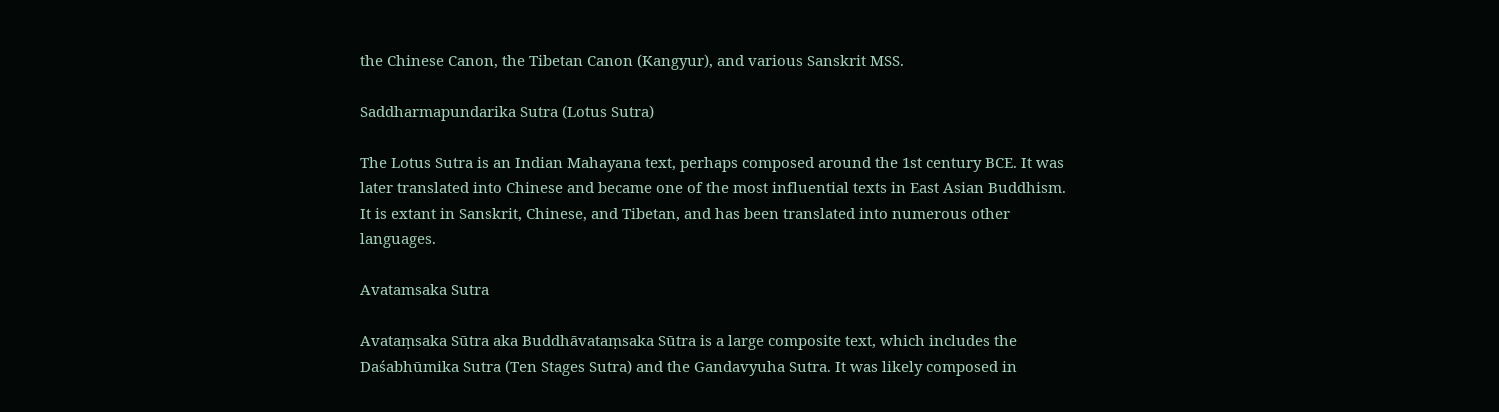the Chinese Canon, the Tibetan Canon (Kangyur), and various Sanskrit MSS.

Saddharmapundarika Sutra (Lotus Sutra)

The Lotus Sutra is an Indian Mahayana text, perhaps composed around the 1st century BCE. It was later translated into Chinese and became one of the most influential texts in East Asian Buddhism. It is extant in Sanskrit, Chinese, and Tibetan, and has been translated into numerous other languages.

Avatamsaka Sutra

Avataṃsaka Sūtra aka Buddhāvataṃsaka Sūtra is a large composite text, which includes the Daśabhūmika Sutra (Ten Stages Sutra) and the Gandavyuha Sutra. It was likely composed in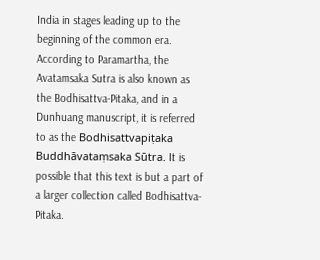India in stages leading up to the beginning of the common era. According to Paramartha, the Avatamsaka Sutra is also known as the Bodhisattva-Pitaka, and in a Dunhuang manuscript, it is referred to as the Bodhisattvapiṭaka Buddhāvataṃsaka Sūtra. It is possible that this text is but a part of a larger collection called Bodhisattva-Pitaka.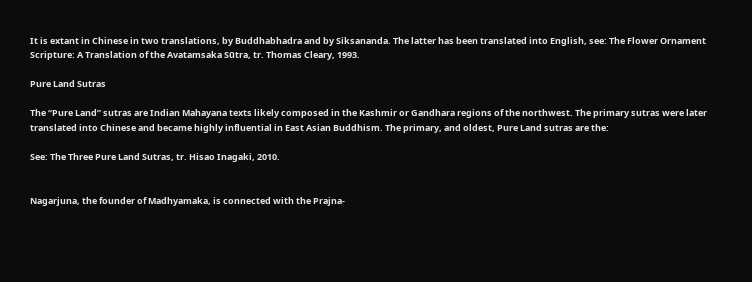It is extant in Chinese in two translations, by Buddhabhadra and by Siksananda. The latter has been translated into English, see: The Flower Ornament Scripture: A Translation of the Avatamsaka Sūtra, tr. Thomas Cleary, 1993.

Pure Land Sutras

The “Pure Land” sutras are Indian Mahayana texts likely composed in the Kashmir or Gandhara regions of the northwest. The primary sutras were later translated into Chinese and became highly influential in East Asian Buddhism. The primary, and oldest, Pure Land sutras are the:

See: The Three Pure Land Sutras, tr. Hisao Inagaki, 2010.


Nagarjuna, the founder of Madhyamaka, is connected with the Prajna-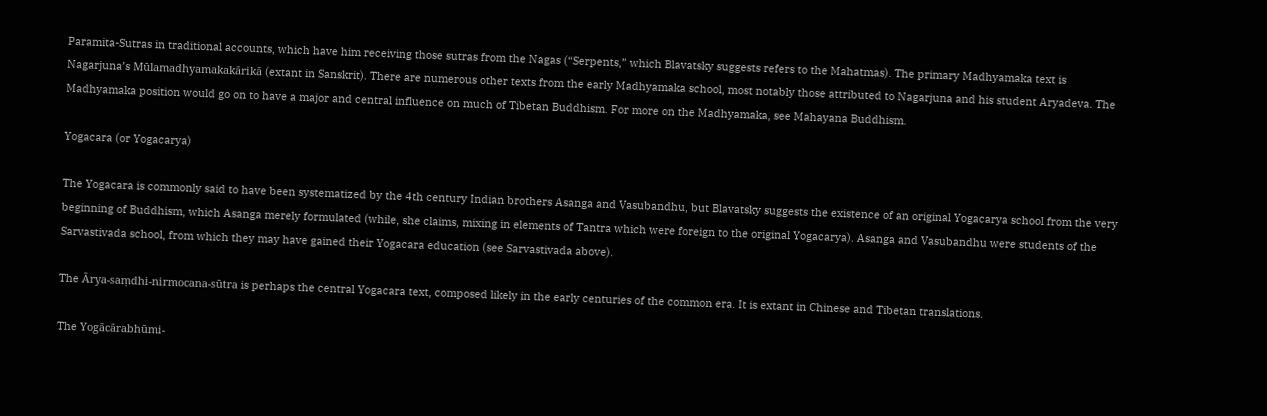Paramita-Sutras in traditional accounts, which have him receiving those sutras from the Nagas (“Serpents,” which Blavatsky suggests refers to the Mahatmas). The primary Madhyamaka text is Nagarjuna’s Mūlamadhyamakakārikā (extant in Sanskrit). There are numerous other texts from the early Madhyamaka school, most notably those attributed to Nagarjuna and his student Aryadeva. The Madhyamaka position would go on to have a major and central influence on much of Tibetan Buddhism. For more on the Madhyamaka, see Mahayana Buddhism.

Yogacara (or Yogacarya)

The Yogacara is commonly said to have been systematized by the 4th century Indian brothers Asanga and Vasubandhu, but Blavatsky suggests the existence of an original Yogacarya school from the very beginning of Buddhism, which Asanga merely formulated (while, she claims, mixing in elements of Tantra which were foreign to the original Yogacarya). Asanga and Vasubandhu were students of the Sarvastivada school, from which they may have gained their Yogacara education (see Sarvastivada above).

The Ārya-saṃdhi-nirmocana-sūtra is perhaps the central Yogacara text, composed likely in the early centuries of the common era. It is extant in Chinese and Tibetan translations.

The Yogācārabhūmi-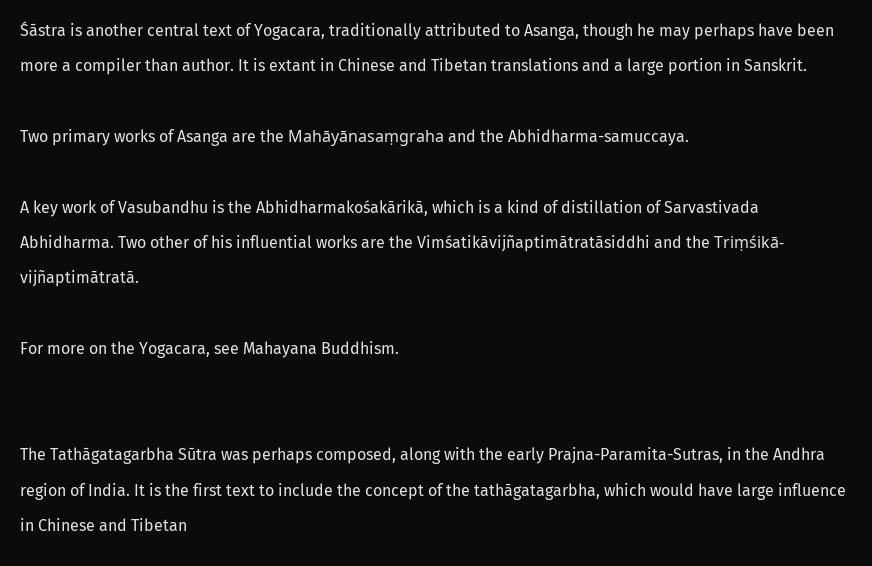Śāstra is another central text of Yogacara, traditionally attributed to Asanga, though he may perhaps have been more a compiler than author. It is extant in Chinese and Tibetan translations and a large portion in Sanskrit.

Two primary works of Asanga are the Mahāyānasaṃgraha and the Abhidharma-samuccaya.

A key work of Vasubandhu is the Abhidharmakośakārikā, which is a kind of distillation of Sarvastivada Abhidharma. Two other of his influential works are the Vimśatikāvijñaptimātratāsiddhi and the Triṃśikā-vijñaptimātratā.

For more on the Yogacara, see Mahayana Buddhism.


The Tathāgatagarbha Sūtra was perhaps composed, along with the early Prajna-Paramita-Sutras, in the Andhra region of India. It is the first text to include the concept of the tathāgatagarbha, which would have large influence in Chinese and Tibetan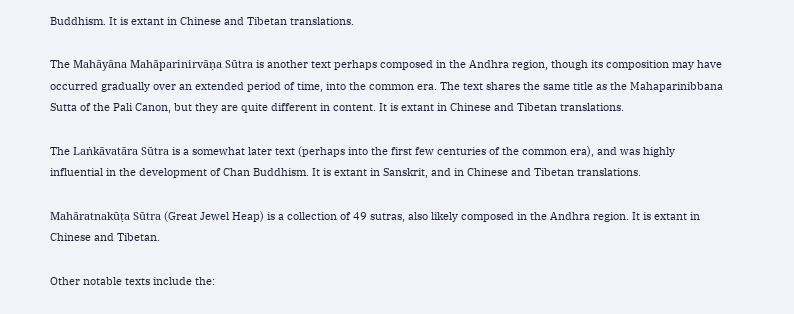Buddhism. It is extant in Chinese and Tibetan translations.

The Mahāyāna Mahāparinirvāṇa Sūtra is another text perhaps composed in the Andhra region, though its composition may have occurred gradually over an extended period of time, into the common era. The text shares the same title as the Mahaparinibbana Sutta of the Pali Canon, but they are quite different in content. It is extant in Chinese and Tibetan translations.

The Laṅkāvatāra Sūtra is a somewhat later text (perhaps into the first few centuries of the common era), and was highly influential in the development of Chan Buddhism. It is extant in Sanskrit, and in Chinese and Tibetan translations.

Mahāratnakūṭa Sūtra (Great Jewel Heap) is a collection of 49 sutras, also likely composed in the Andhra region. It is extant in Chinese and Tibetan.

Other notable texts include the: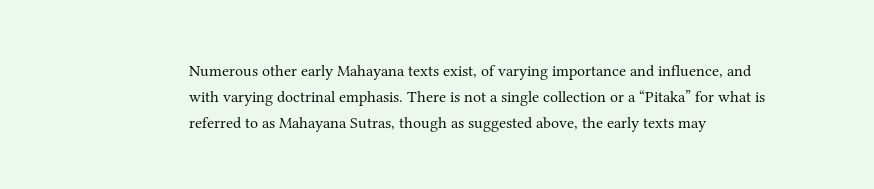Numerous other early Mahayana texts exist, of varying importance and influence, and with varying doctrinal emphasis. There is not a single collection or a “Pitaka” for what is referred to as Mahayana Sutras, though as suggested above, the early texts may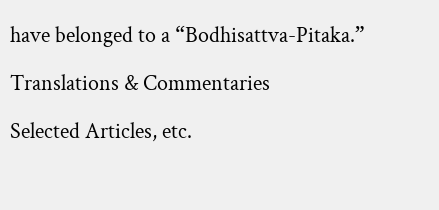have belonged to a “Bodhisattva-Pitaka.”

Translations & Commentaries

Selected Articles, etc.